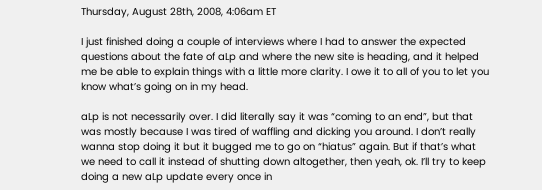Thursday, August 28th, 2008, 4:06am ET

I just finished doing a couple of interviews where I had to answer the expected questions about the fate of aLp and where the new site is heading, and it helped me be able to explain things with a little more clarity. I owe it to all of you to let you know what’s going on in my head.

aLp is not necessarily over. I did literally say it was “coming to an end”, but that was mostly because I was tired of waffling and dicking you around. I don’t really wanna stop doing it but it bugged me to go on “hiatus” again. But if that’s what we need to call it instead of shutting down altogether, then yeah, ok. I’ll try to keep doing a new aLp update every once in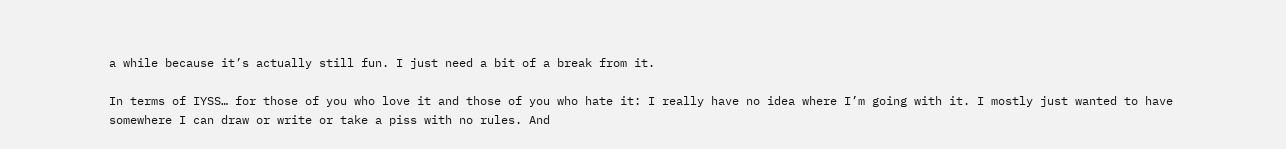a while because it’s actually still fun. I just need a bit of a break from it.

In terms of IYSS… for those of you who love it and those of you who hate it: I really have no idea where I’m going with it. I mostly just wanted to have somewhere I can draw or write or take a piss with no rules. And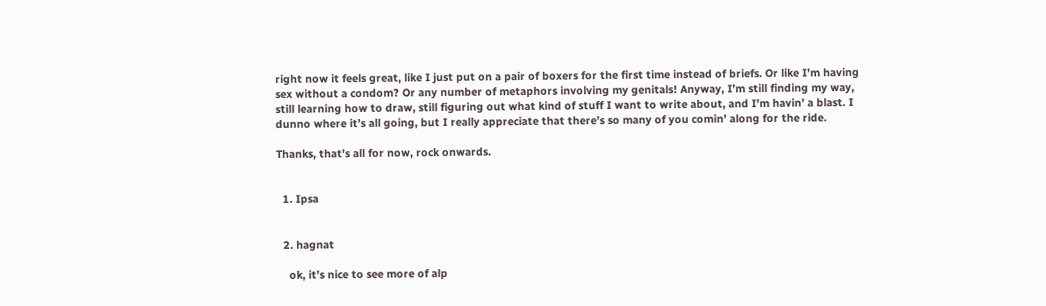right now it feels great, like I just put on a pair of boxers for the first time instead of briefs. Or like I’m having sex without a condom? Or any number of metaphors involving my genitals! Anyway, I’m still finding my way, still learning how to draw, still figuring out what kind of stuff I want to write about, and I’m havin’ a blast. I dunno where it’s all going, but I really appreciate that there’s so many of you comin’ along for the ride.

Thanks, that’s all for now, rock onwards.


  1. Ipsa


  2. hagnat

    ok, it’s nice to see more of alp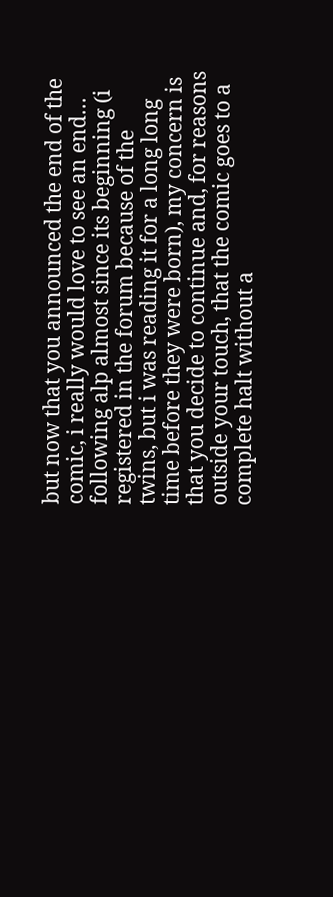but now that you announced the end of the comic, i really would love to see an end… following alp almost since its beginning (i registered in the forum because of the twins, but i was reading it for a long long time before they were born), my concern is that you decide to continue and, for reasons outside your touch, that the comic goes to a complete halt without a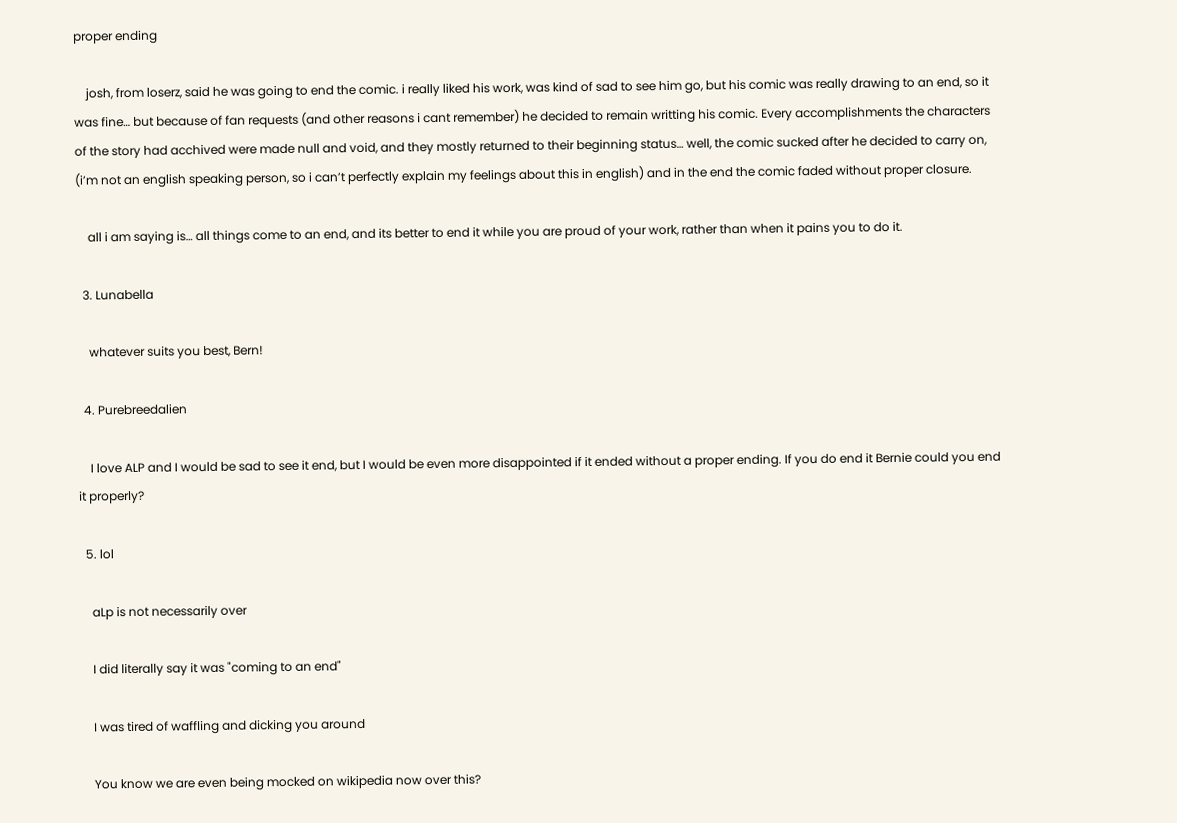proper ending

    josh, from loserz, said he was going to end the comic. i really liked his work, was kind of sad to see him go, but his comic was really drawing to an end, so it was fine… but because of fan requests (and other reasons i cant remember) he decided to remain writting his comic. Every accomplishments the characters of the story had acchived were made null and void, and they mostly returned to their beginning status… well, the comic sucked after he decided to carry on, (i’m not an english speaking person, so i can’t perfectly explain my feelings about this in english) and in the end the comic faded without proper closure.

    all i am saying is… all things come to an end, and its better to end it while you are proud of your work, rather than when it pains you to do it.

  3. Lunabella

    whatever suits you best, Bern!

  4. Purebreedalien

    I love ALP and I would be sad to see it end, but I would be even more disappointed if it ended without a proper ending. If you do end it Bernie could you end it properly?

  5. lol

    aLp is not necessarily over

    I did literally say it was "coming to an end"

    I was tired of waffling and dicking you around

    You know we are even being mocked on wikipedia now over this?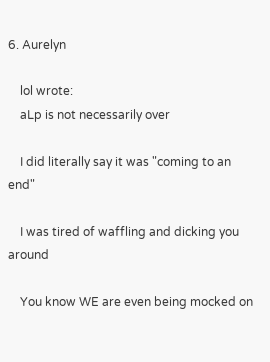6. Aurelyn

    lol wrote:
    aLp is not necessarily over

    I did literally say it was "coming to an end"

    I was tired of waffling and dicking you around

    You know WE are even being mocked on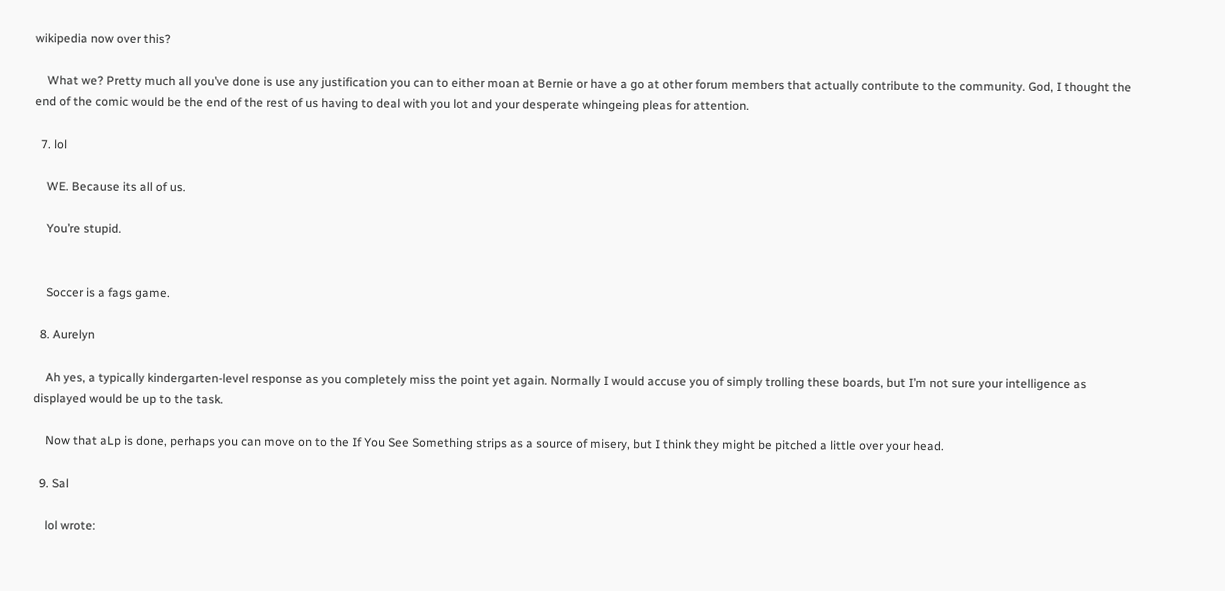wikipedia now over this?

    What we? Pretty much all you’ve done is use any justification you can to either moan at Bernie or have a go at other forum members that actually contribute to the community. God, I thought the end of the comic would be the end of the rest of us having to deal with you lot and your desperate whingeing pleas for attention.

  7. lol

    WE. Because its all of us.

    You’re stupid.


    Soccer is a fags game.

  8. Aurelyn

    Ah yes, a typically kindergarten-level response as you completely miss the point yet again. Normally I would accuse you of simply trolling these boards, but I’m not sure your intelligence as displayed would be up to the task.

    Now that aLp is done, perhaps you can move on to the If You See Something strips as a source of misery, but I think they might be pitched a little over your head.

  9. Sal

    lol wrote: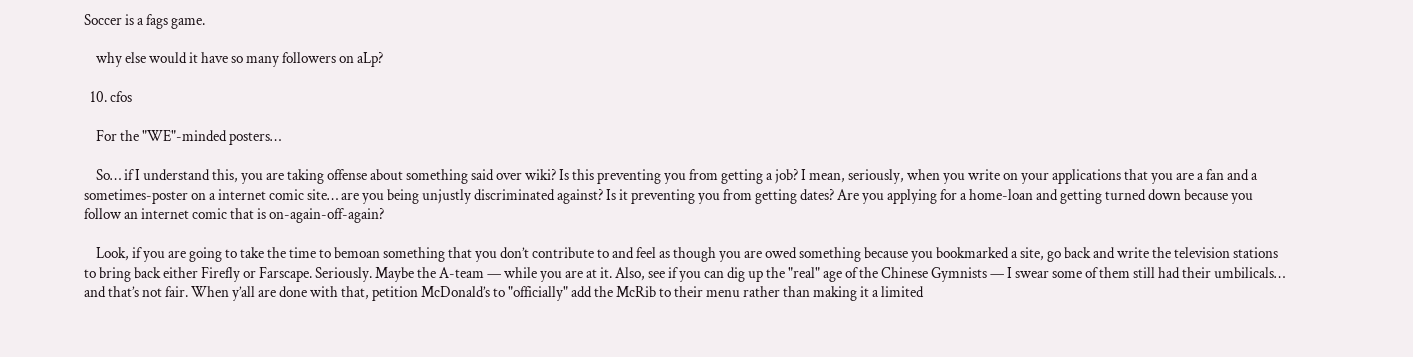Soccer is a fags game.

    why else would it have so many followers on aLp?

  10. cfos

    For the "WE"-minded posters…

    So… if I understand this, you are taking offense about something said over wiki? Is this preventing you from getting a job? I mean, seriously, when you write on your applications that you are a fan and a sometimes-poster on a internet comic site… are you being unjustly discriminated against? Is it preventing you from getting dates? Are you applying for a home-loan and getting turned down because you follow an internet comic that is on-again-off-again?

    Look, if you are going to take the time to bemoan something that you don’t contribute to and feel as though you are owed something because you bookmarked a site, go back and write the television stations to bring back either Firefly or Farscape. Seriously. Maybe the A-team — while you are at it. Also, see if you can dig up the "real" age of the Chinese Gymnists — I swear some of them still had their umbilicals… and that’s not fair. When y’all are done with that, petition McDonald’s to "officially" add the McRib to their menu rather than making it a limited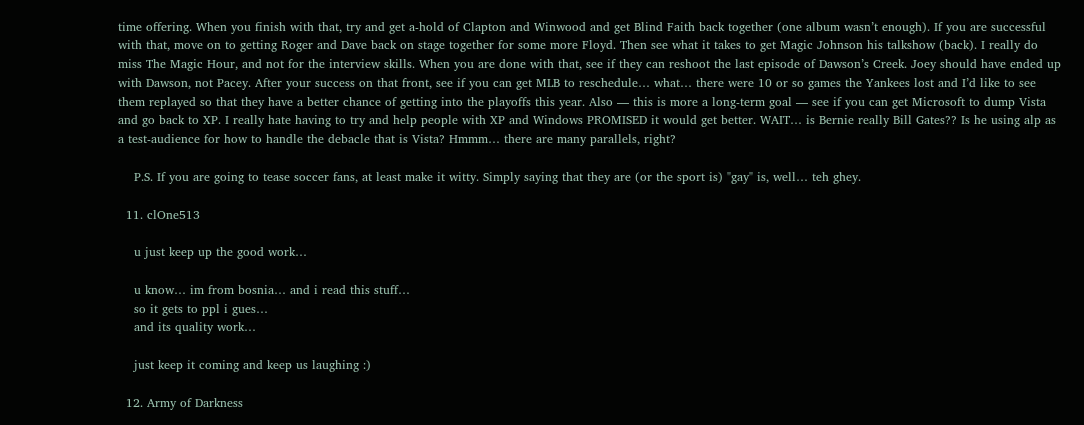time offering. When you finish with that, try and get a-hold of Clapton and Winwood and get Blind Faith back together (one album wasn’t enough). If you are successful with that, move on to getting Roger and Dave back on stage together for some more Floyd. Then see what it takes to get Magic Johnson his talkshow (back). I really do miss The Magic Hour, and not for the interview skills. When you are done with that, see if they can reshoot the last episode of Dawson’s Creek. Joey should have ended up with Dawson, not Pacey. After your success on that front, see if you can get MLB to reschedule… what… there were 10 or so games the Yankees lost and I’d like to see them replayed so that they have a better chance of getting into the playoffs this year. Also — this is more a long-term goal — see if you can get Microsoft to dump Vista and go back to XP. I really hate having to try and help people with XP and Windows PROMISED it would get better. WAIT… is Bernie really Bill Gates?? Is he using alp as a test-audience for how to handle the debacle that is Vista? Hmmm… there are many parallels, right?

    P.S. If you are going to tease soccer fans, at least make it witty. Simply saying that they are (or the sport is) "gay" is, well… teh ghey.

  11. clOne513

    u just keep up the good work…

    u know… im from bosnia… and i read this stuff…
    so it gets to ppl i gues…
    and its quality work…

    just keep it coming and keep us laughing :)

  12. Army of Darkness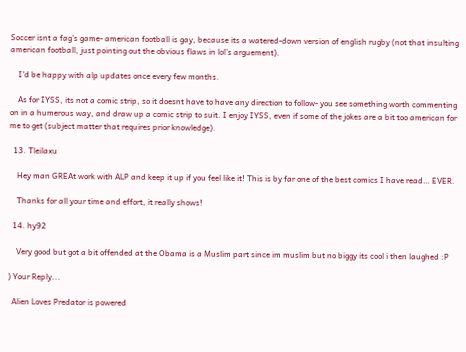Soccer isnt a fag’s game- american football is gay, because its a watered-down version of english rugby (not that insulting american football, just pointing out the obvious flaws in lol’s arguement).

    I’d be happy with alp updates once every few months.

    As for IYSS, its not a comic strip, so it doesnt have to have any direction to follow- you see something worth commenting on in a humerous way, and draw up a comic strip to suit. I enjoy IYSS, even if some of the jokes are a bit too american for me to get (subject matter that requires prior knowledge).

  13. Tleilaxu

    Hey man GREAt work with ALP and keep it up if you feel like it! This is by far one of the best comics I have read… EVER.

    Thanks for all your time and effort, it really shows!

  14. hy92

    Very good but got a bit offended at the Obama is a Muslim part since im muslim but no biggy its cool i then laughed :P

) Your Reply...

  Alien Loves Predator is powered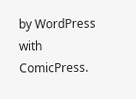by WordPress with ComicPress.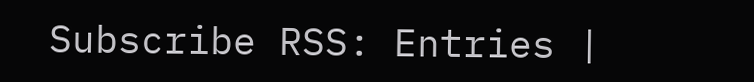Subscribe RSS: Entries |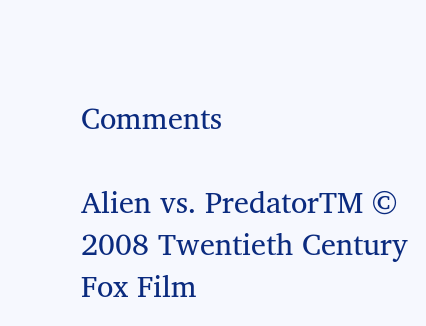Comments

Alien vs. PredatorTM © 2008 Twentieth Century Fox Film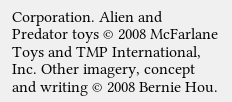Corporation. Alien and Predator toys © 2008 McFarlane Toys and TMP International, Inc. Other imagery, concept and writing © 2008 Bernie Hou.